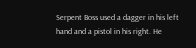Serpent Boss used a dagger in his left hand and a pistol in his right. He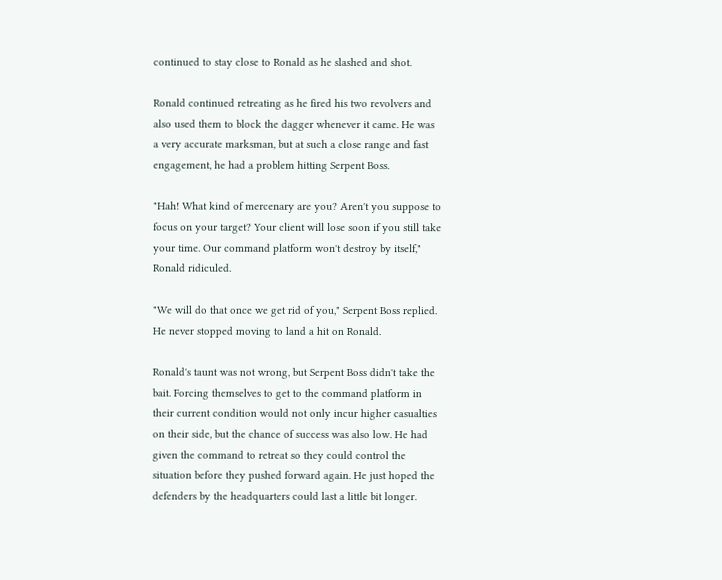continued to stay close to Ronald as he slashed and shot.

Ronald continued retreating as he fired his two revolvers and also used them to block the dagger whenever it came. He was a very accurate marksman, but at such a close range and fast engagement, he had a problem hitting Serpent Boss.

"Hah! What kind of mercenary are you? Aren't you suppose to focus on your target? Your client will lose soon if you still take your time. Our command platform won't destroy by itself," Ronald ridiculed.

"We will do that once we get rid of you," Serpent Boss replied. He never stopped moving to land a hit on Ronald.

Ronald's taunt was not wrong, but Serpent Boss didn't take the bait. Forcing themselves to get to the command platform in their current condition would not only incur higher casualties on their side, but the chance of success was also low. He had given the command to retreat so they could control the situation before they pushed forward again. He just hoped the defenders by the headquarters could last a little bit longer.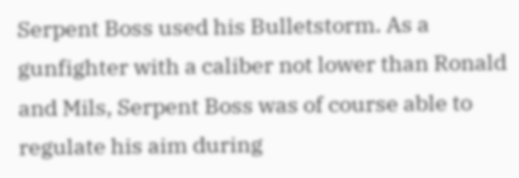Serpent Boss used his Bulletstorm. As a gunfighter with a caliber not lower than Ronald and Mils, Serpent Boss was of course able to regulate his aim during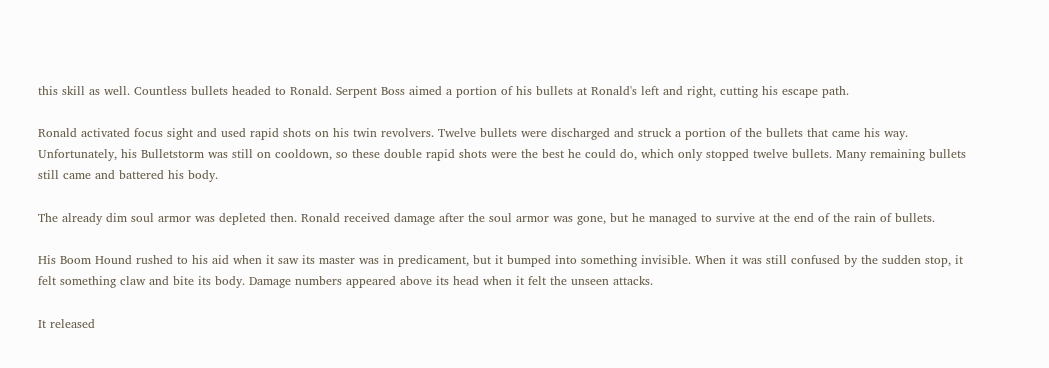this skill as well. Countless bullets headed to Ronald. Serpent Boss aimed a portion of his bullets at Ronald's left and right, cutting his escape path.

Ronald activated focus sight and used rapid shots on his twin revolvers. Twelve bullets were discharged and struck a portion of the bullets that came his way. Unfortunately, his Bulletstorm was still on cooldown, so these double rapid shots were the best he could do, which only stopped twelve bullets. Many remaining bullets still came and battered his body.

The already dim soul armor was depleted then. Ronald received damage after the soul armor was gone, but he managed to survive at the end of the rain of bullets.

His Boom Hound rushed to his aid when it saw its master was in predicament, but it bumped into something invisible. When it was still confused by the sudden stop, it felt something claw and bite its body. Damage numbers appeared above its head when it felt the unseen attacks.

It released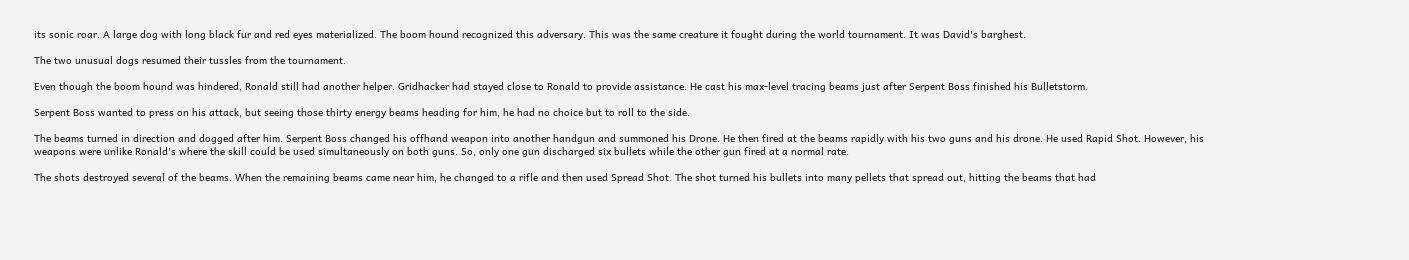its sonic roar. A large dog with long black fur and red eyes materialized. The boom hound recognized this adversary. This was the same creature it fought during the world tournament. It was David's barghest.

The two unusual dogs resumed their tussles from the tournament.

Even though the boom hound was hindered, Ronald still had another helper. Gridhacker had stayed close to Ronald to provide assistance. He cast his max-level tracing beams just after Serpent Boss finished his Bulletstorm.

Serpent Boss wanted to press on his attack, but seeing those thirty energy beams heading for him, he had no choice but to roll to the side.

The beams turned in direction and dogged after him. Serpent Boss changed his offhand weapon into another handgun and summoned his Drone. He then fired at the beams rapidly with his two guns and his drone. He used Rapid Shot. However, his weapons were unlike Ronald's where the skill could be used simultaneously on both guns. So, only one gun discharged six bullets while the other gun fired at a normal rate.

The shots destroyed several of the beams. When the remaining beams came near him, he changed to a rifle and then used Spread Shot. The shot turned his bullets into many pellets that spread out, hitting the beams that had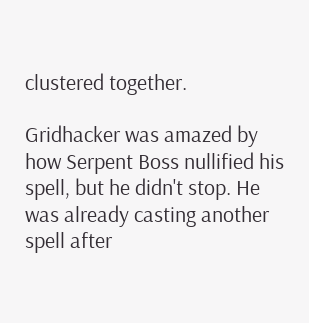clustered together.

Gridhacker was amazed by how Serpent Boss nullified his spell, but he didn't stop. He was already casting another spell after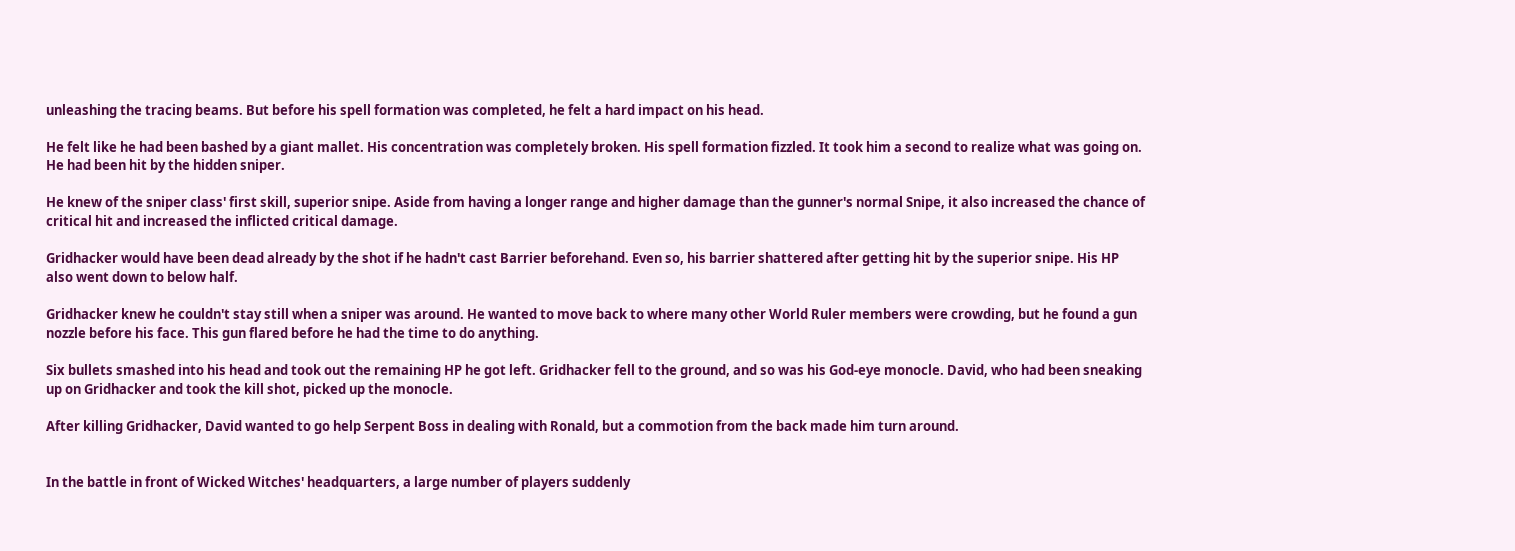unleashing the tracing beams. But before his spell formation was completed, he felt a hard impact on his head.

He felt like he had been bashed by a giant mallet. His concentration was completely broken. His spell formation fizzled. It took him a second to realize what was going on. He had been hit by the hidden sniper.

He knew of the sniper class' first skill, superior snipe. Aside from having a longer range and higher damage than the gunner's normal Snipe, it also increased the chance of critical hit and increased the inflicted critical damage.

Gridhacker would have been dead already by the shot if he hadn't cast Barrier beforehand. Even so, his barrier shattered after getting hit by the superior snipe. His HP also went down to below half.

Gridhacker knew he couldn't stay still when a sniper was around. He wanted to move back to where many other World Ruler members were crowding, but he found a gun nozzle before his face. This gun flared before he had the time to do anything.

Six bullets smashed into his head and took out the remaining HP he got left. Gridhacker fell to the ground, and so was his God-eye monocle. David, who had been sneaking up on Gridhacker and took the kill shot, picked up the monocle.

After killing Gridhacker, David wanted to go help Serpent Boss in dealing with Ronald, but a commotion from the back made him turn around.


In the battle in front of Wicked Witches' headquarters, a large number of players suddenly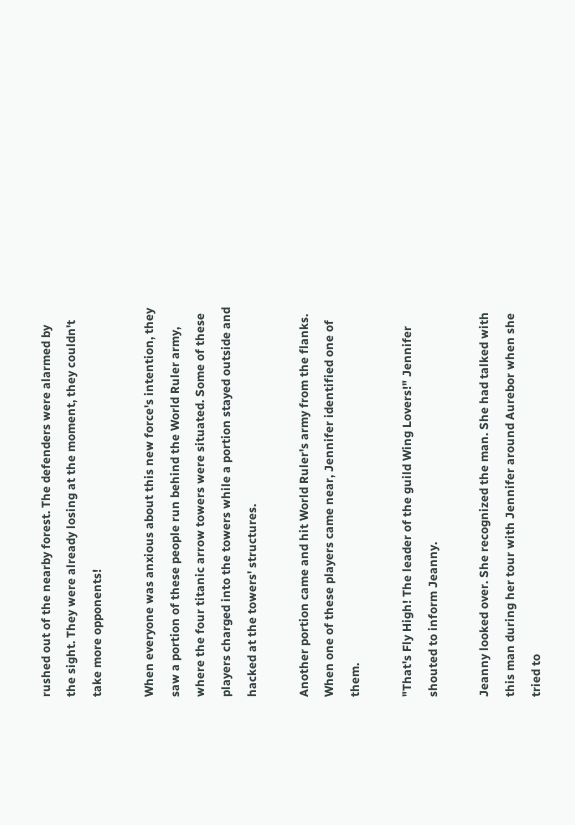rushed out of the nearby forest. The defenders were alarmed by the sight. They were already losing at the moment, they couldn't take more opponents!

When everyone was anxious about this new force's intention, they saw a portion of these people run behind the World Ruler army, where the four titanic arrow towers were situated. Some of these players charged into the towers while a portion stayed outside and hacked at the towers' structures.

Another portion came and hit World Ruler's army from the flanks. When one of these players came near, Jennifer identified one of them.

"That's Fly High! The leader of the guild Wing Lovers!" Jennifer shouted to inform Jeanny.

Jeanny looked over. She recognized the man. She had talked with this man during her tour with Jennifer around Aurebor when she tried to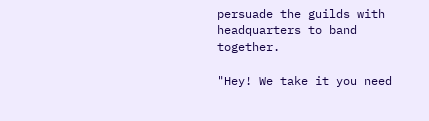persuade the guilds with headquarters to band together.

"Hey! We take it you need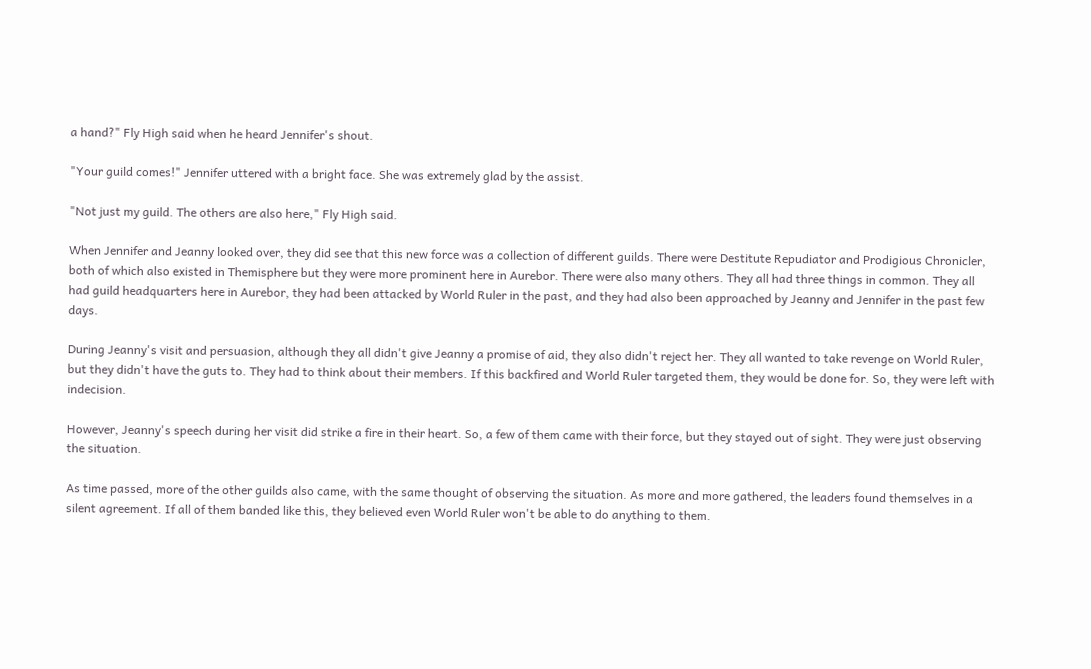a hand?" Fly High said when he heard Jennifer's shout.

"Your guild comes!" Jennifer uttered with a bright face. She was extremely glad by the assist.

"Not just my guild. The others are also here," Fly High said.

When Jennifer and Jeanny looked over, they did see that this new force was a collection of different guilds. There were Destitute Repudiator and Prodigious Chronicler, both of which also existed in Themisphere but they were more prominent here in Aurebor. There were also many others. They all had three things in common. They all had guild headquarters here in Aurebor, they had been attacked by World Ruler in the past, and they had also been approached by Jeanny and Jennifer in the past few days.

During Jeanny's visit and persuasion, although they all didn't give Jeanny a promise of aid, they also didn't reject her. They all wanted to take revenge on World Ruler, but they didn't have the guts to. They had to think about their members. If this backfired and World Ruler targeted them, they would be done for. So, they were left with indecision.

However, Jeanny's speech during her visit did strike a fire in their heart. So, a few of them came with their force, but they stayed out of sight. They were just observing the situation.

As time passed, more of the other guilds also came, with the same thought of observing the situation. As more and more gathered, the leaders found themselves in a silent agreement. If all of them banded like this, they believed even World Ruler won't be able to do anything to them.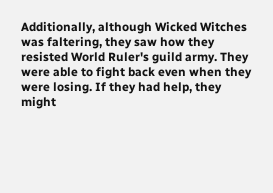Additionally, although Wicked Witches was faltering, they saw how they resisted World Ruler's guild army. They were able to fight back even when they were losing. If they had help, they might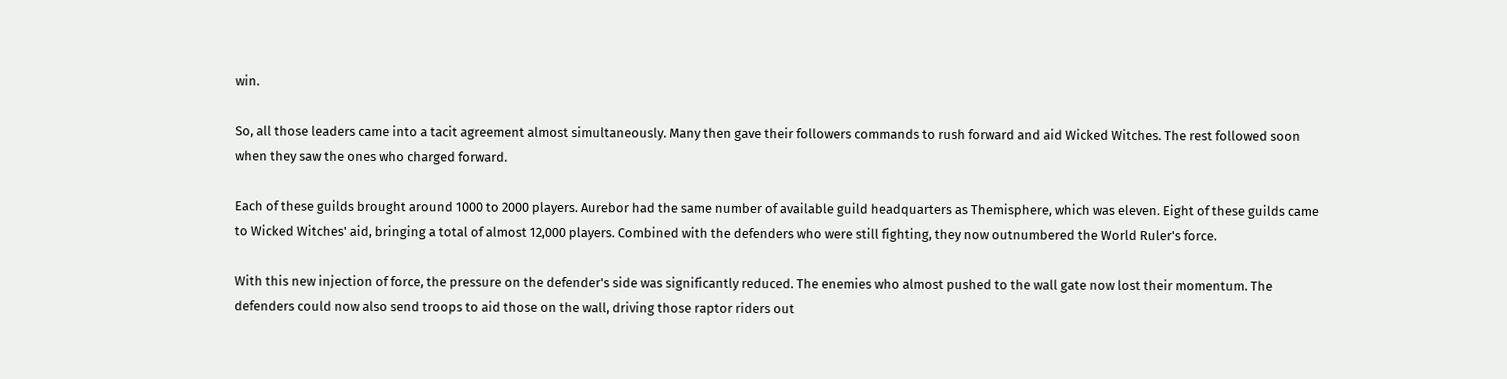win.

So, all those leaders came into a tacit agreement almost simultaneously. Many then gave their followers commands to rush forward and aid Wicked Witches. The rest followed soon when they saw the ones who charged forward.

Each of these guilds brought around 1000 to 2000 players. Aurebor had the same number of available guild headquarters as Themisphere, which was eleven. Eight of these guilds came to Wicked Witches' aid, bringing a total of almost 12,000 players. Combined with the defenders who were still fighting, they now outnumbered the World Ruler's force.

With this new injection of force, the pressure on the defender's side was significantly reduced. The enemies who almost pushed to the wall gate now lost their momentum. The defenders could now also send troops to aid those on the wall, driving those raptor riders out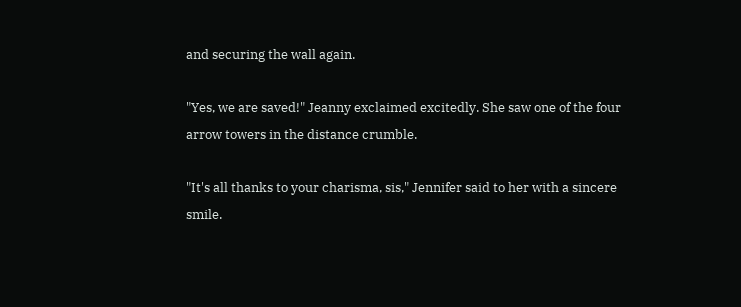and securing the wall again.

"Yes, we are saved!" Jeanny exclaimed excitedly. She saw one of the four arrow towers in the distance crumble.

"It's all thanks to your charisma, sis," Jennifer said to her with a sincere smile.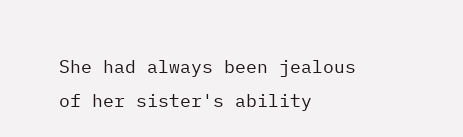She had always been jealous of her sister's ability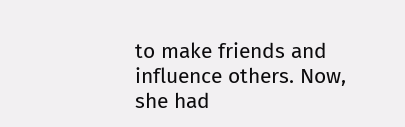to make friends and influence others. Now, she had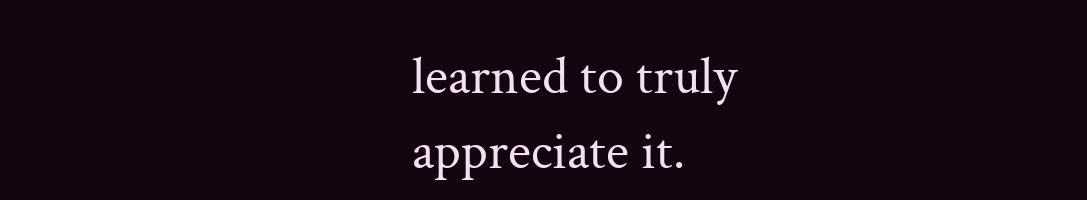learned to truly appreciate it.